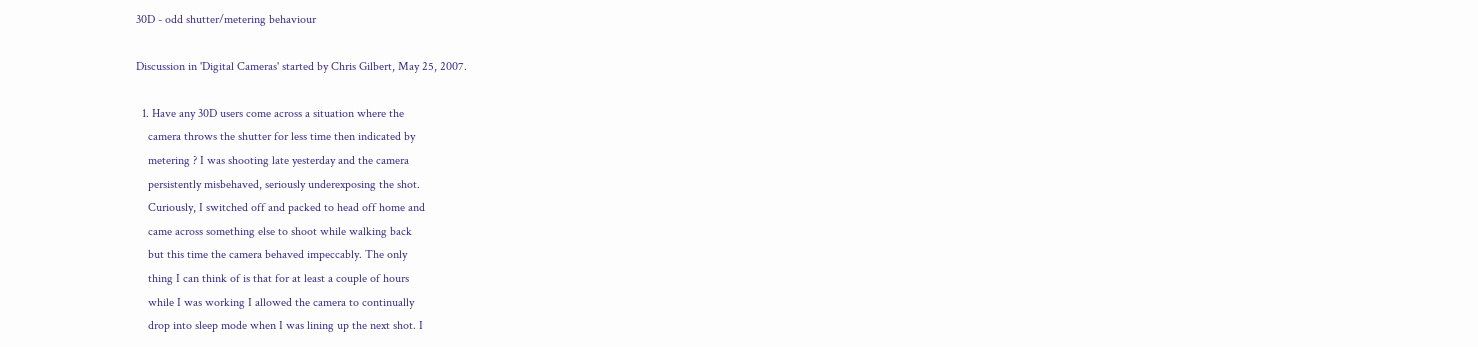30D - odd shutter/metering behaviour

Discussion in 'Digital Cameras' started by Chris Gilbert, May 25, 2007.

  1. Have any 30D users come across a situation where the
    camera throws the shutter for less time then indicated by
    metering ? I was shooting late yesterday and the camera
    persistently misbehaved, seriously underexposing the shot.
    Curiously, I switched off and packed to head off home and
    came across something else to shoot while walking back
    but this time the camera behaved impeccably. The only
    thing I can think of is that for at least a couple of hours
    while I was working I allowed the camera to continually
    drop into sleep mode when I was lining up the next shot. I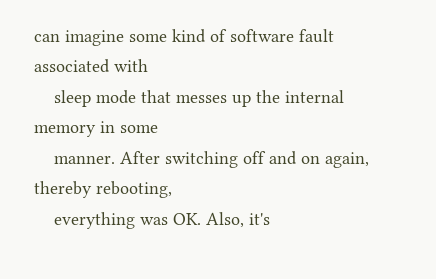can imagine some kind of software fault associated with
    sleep mode that messes up the internal memory in some
    manner. After switching off and on again, thereby rebooting,
    everything was OK. Also, it's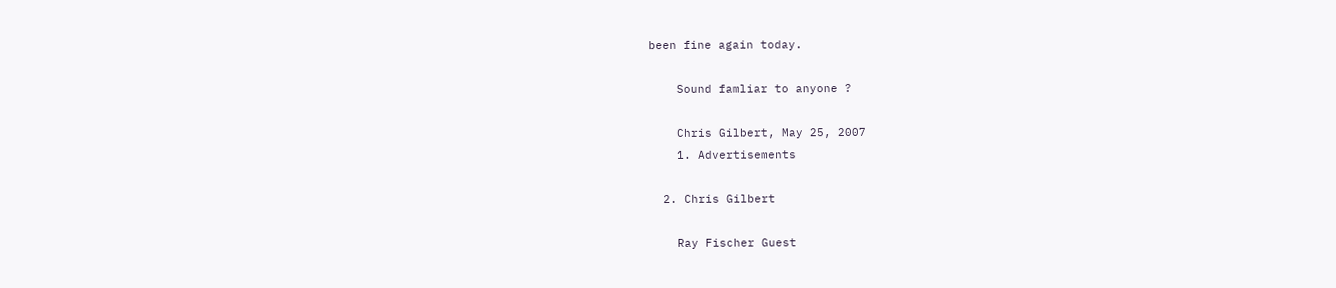been fine again today.

    Sound famliar to anyone ?

    Chris Gilbert, May 25, 2007
    1. Advertisements

  2. Chris Gilbert

    Ray Fischer Guest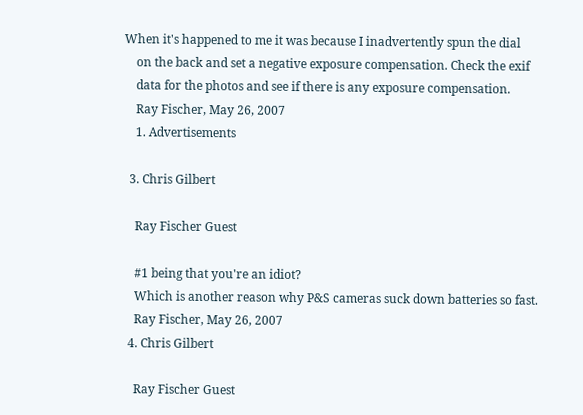When it's happened to me it was because I inadvertently spun the dial
    on the back and set a negative exposure compensation. Check the exif
    data for the photos and see if there is any exposure compensation.
    Ray Fischer, May 26, 2007
    1. Advertisements

  3. Chris Gilbert

    Ray Fischer Guest

    #1 being that you're an idiot?
    Which is another reason why P&S cameras suck down batteries so fast.
    Ray Fischer, May 26, 2007
  4. Chris Gilbert

    Ray Fischer Guest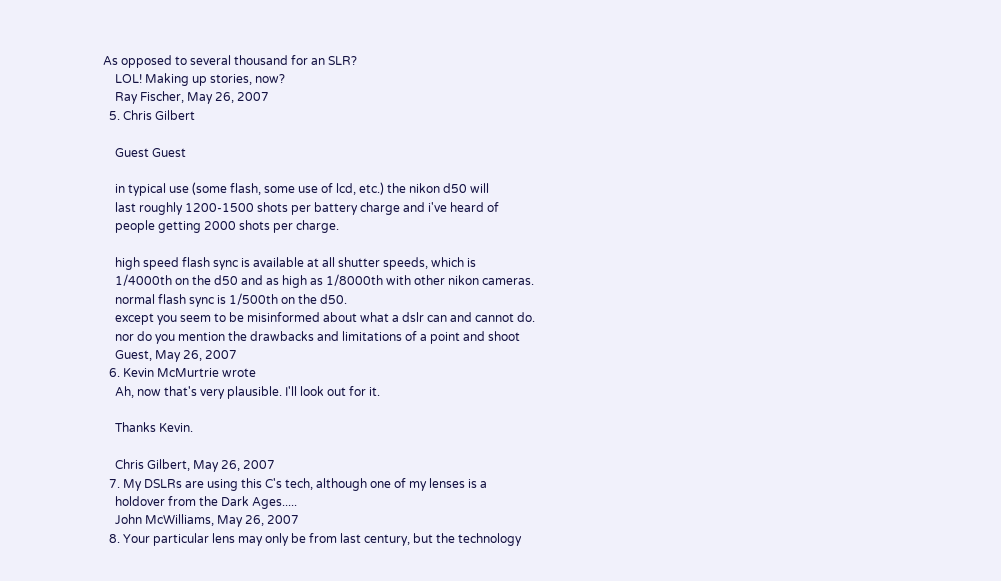As opposed to several thousand for an SLR?
    LOL! Making up stories, now?
    Ray Fischer, May 26, 2007
  5. Chris Gilbert

    Guest Guest

    in typical use (some flash, some use of lcd, etc.) the nikon d50 will
    last roughly 1200-1500 shots per battery charge and i've heard of
    people getting 2000 shots per charge.

    high speed flash sync is available at all shutter speeds, which is
    1/4000th on the d50 and as high as 1/8000th with other nikon cameras.
    normal flash sync is 1/500th on the d50.
    except you seem to be misinformed about what a dslr can and cannot do.
    nor do you mention the drawbacks and limitations of a point and shoot
    Guest, May 26, 2007
  6. Kevin McMurtrie wrote
    Ah, now that's very plausible. I'll look out for it.

    Thanks Kevin.

    Chris Gilbert, May 26, 2007
  7. My DSLRs are using this C's tech, although one of my lenses is a
    holdover from the Dark Ages.....
    John McWilliams, May 26, 2007
  8. Your particular lens may only be from last century, but the technology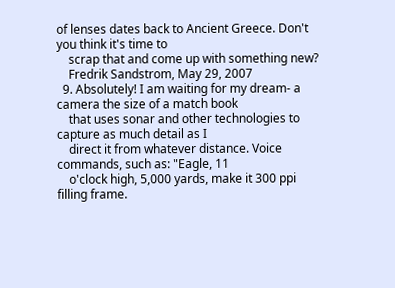of lenses dates back to Ancient Greece. Don't you think it's time to
    scrap that and come up with something new?
    Fredrik Sandstrom, May 29, 2007
  9. Absolutely! I am waiting for my dream- a camera the size of a match book
    that uses sonar and other technologies to capture as much detail as I
    direct it from whatever distance. Voice commands, such as: "Eagle, 11
    o'clock high, 5,000 yards, make it 300 ppi filling frame.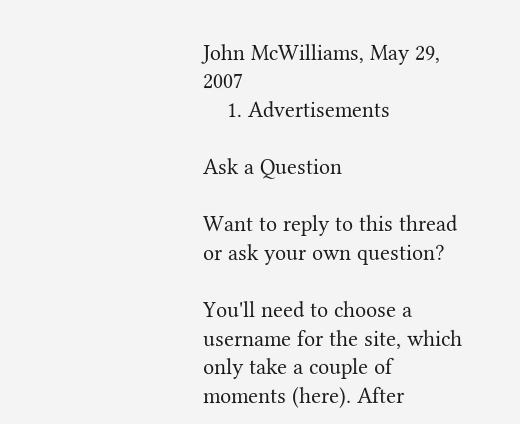John McWilliams, May 29, 2007
    1. Advertisements

Ask a Question

Want to reply to this thread or ask your own question?

You'll need to choose a username for the site, which only take a couple of moments (here). After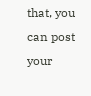that, you can post your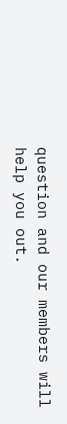question and our members will help you out.